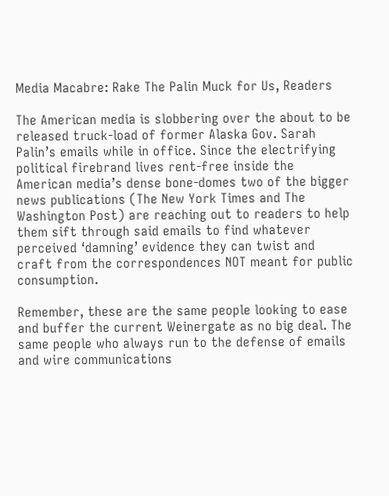Media Macabre: Rake The Palin Muck for Us, Readers

The American media is slobbering over the about to be released truck-load of former Alaska Gov. Sarah Palin’s emails while in office. Since the electrifying political firebrand lives rent-free inside the American media’s dense bone-domes two of the bigger news publications (The New York Times and The Washington Post) are reaching out to readers to help them sift through said emails to find whatever perceived ‘damning’ evidence they can twist and craft from the correspondences NOT meant for public consumption.

Remember, these are the same people looking to ease and buffer the current Weinergate as no big deal. The same people who always run to the defense of emails and wire communications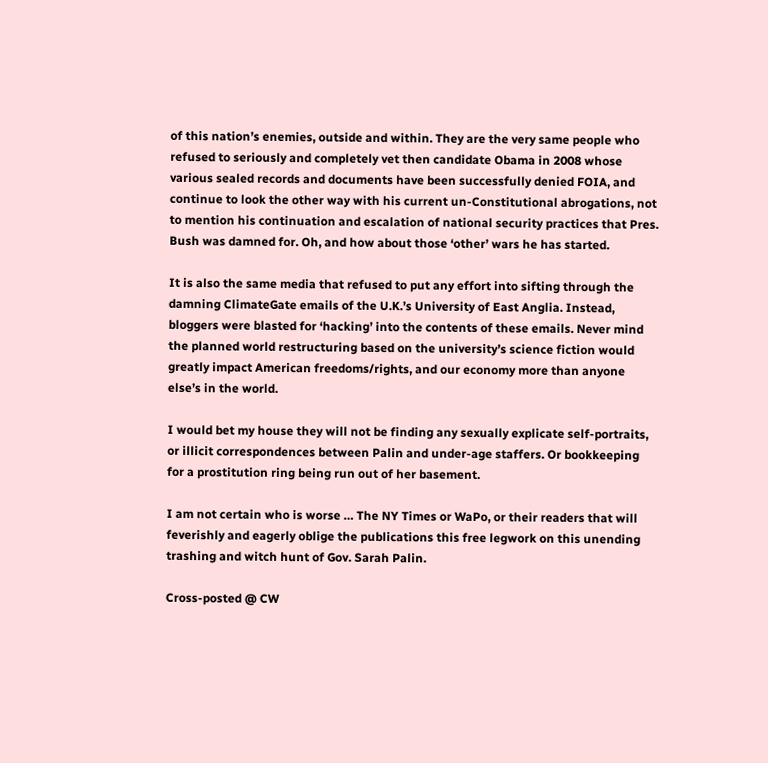of this nation’s enemies, outside and within. They are the very same people who refused to seriously and completely vet then candidate Obama in 2008 whose various sealed records and documents have been successfully denied FOIA, and continue to look the other way with his current un-Constitutional abrogations, not to mention his continuation and escalation of national security practices that Pres. Bush was damned for. Oh, and how about those ‘other’ wars he has started.

It is also the same media that refused to put any effort into sifting through the damning ClimateGate emails of the U.K.’s University of East Anglia. Instead, bloggers were blasted for ‘hacking’ into the contents of these emails. Never mind the planned world restructuring based on the university’s science fiction would greatly impact American freedoms/rights, and our economy more than anyone else’s in the world.

I would bet my house they will not be finding any sexually explicate self-portraits, or illicit correspondences between Palin and under-age staffers. Or bookkeeping for a prostitution ring being run out of her basement.

I am not certain who is worse … The NY Times or WaPo, or their readers that will feverishly and eagerly oblige the publications this free legwork on this unending trashing and witch hunt of Gov. Sarah Palin.

Cross-posted @ CW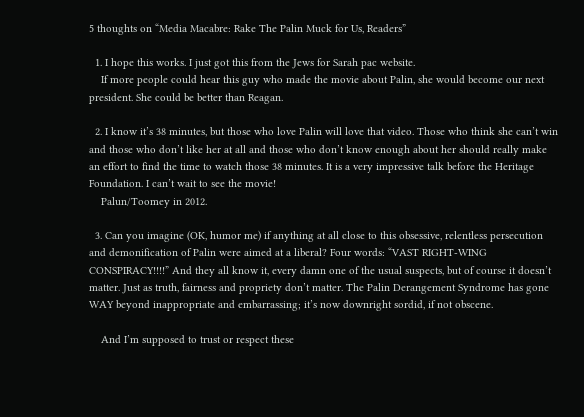5 thoughts on “Media Macabre: Rake The Palin Muck for Us, Readers”

  1. I hope this works. I just got this from the Jews for Sarah pac website.
    If more people could hear this guy who made the movie about Palin, she would become our next president. She could be better than Reagan.

  2. I know it’s 38 minutes, but those who love Palin will love that video. Those who think she can’t win and those who don’t like her at all and those who don’t know enough about her should really make an effort to find the time to watch those 38 minutes. It is a very impressive talk before the Heritage Foundation. I can’t wait to see the movie!
    Palun/Toomey in 2012.

  3. Can you imagine (OK, humor me) if anything at all close to this obsessive, relentless persecution and demonification of Palin were aimed at a liberal? Four words: “VAST RIGHT-WING CONSPIRACY!!!!” And they all know it, every damn one of the usual suspects, but of course it doesn’t matter. Just as truth, fairness and propriety don’t matter. The Palin Derangement Syndrome has gone WAY beyond inappropriate and embarrassing; it’s now downright sordid, if not obscene.

    And I’m supposed to trust or respect these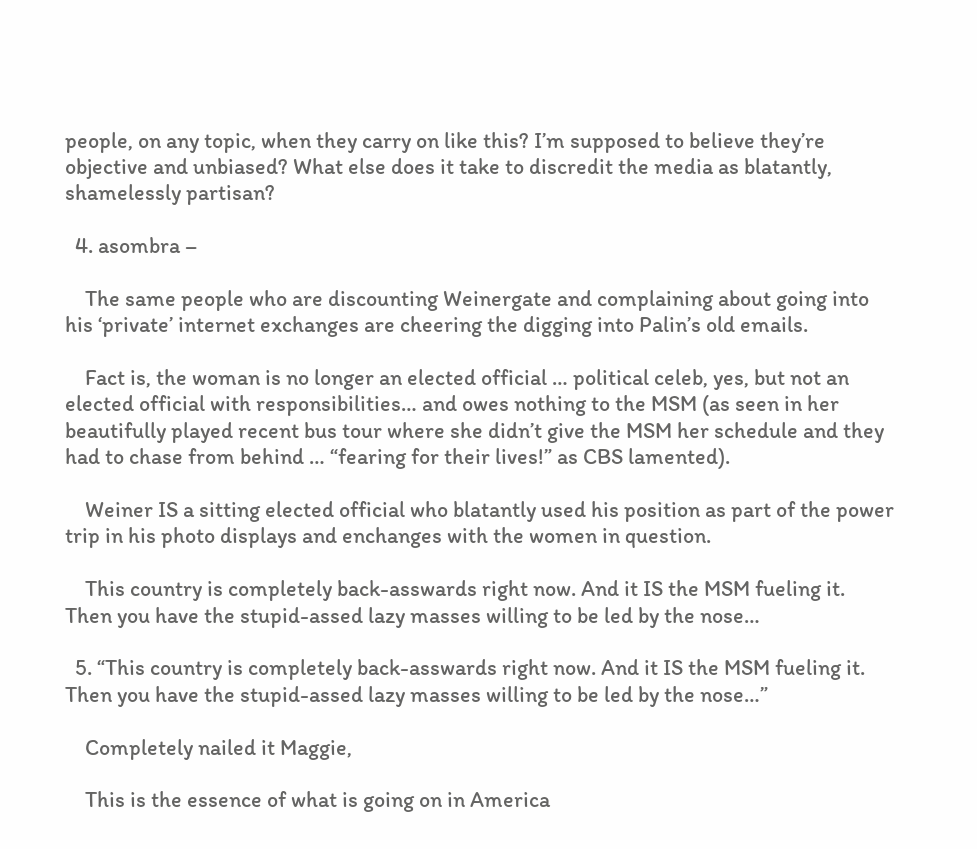people, on any topic, when they carry on like this? I’m supposed to believe they’re objective and unbiased? What else does it take to discredit the media as blatantly, shamelessly partisan?

  4. asombra –

    The same people who are discounting Weinergate and complaining about going into his ‘private’ internet exchanges are cheering the digging into Palin’s old emails.

    Fact is, the woman is no longer an elected official … political celeb, yes, but not an elected official with responsibilities… and owes nothing to the MSM (as seen in her beautifully played recent bus tour where she didn’t give the MSM her schedule and they had to chase from behind … “fearing for their lives!” as CBS lamented).

    Weiner IS a sitting elected official who blatantly used his position as part of the power trip in his photo displays and enchanges with the women in question.

    This country is completely back-asswards right now. And it IS the MSM fueling it. Then you have the stupid-assed lazy masses willing to be led by the nose…

  5. “This country is completely back-asswards right now. And it IS the MSM fueling it. Then you have the stupid-assed lazy masses willing to be led by the nose…”

    Completely nailed it Maggie,

    This is the essence of what is going on in America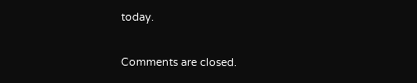today.

Comments are closed.